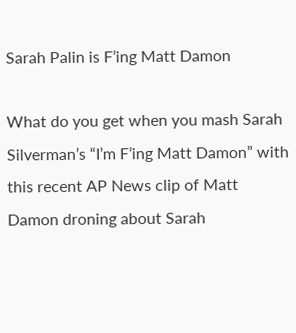Sarah Palin is F’ing Matt Damon

What do you get when you mash Sarah Silverman’s “I’m F’ing Matt Damon” with this recent AP News clip of Matt Damon droning about Sarah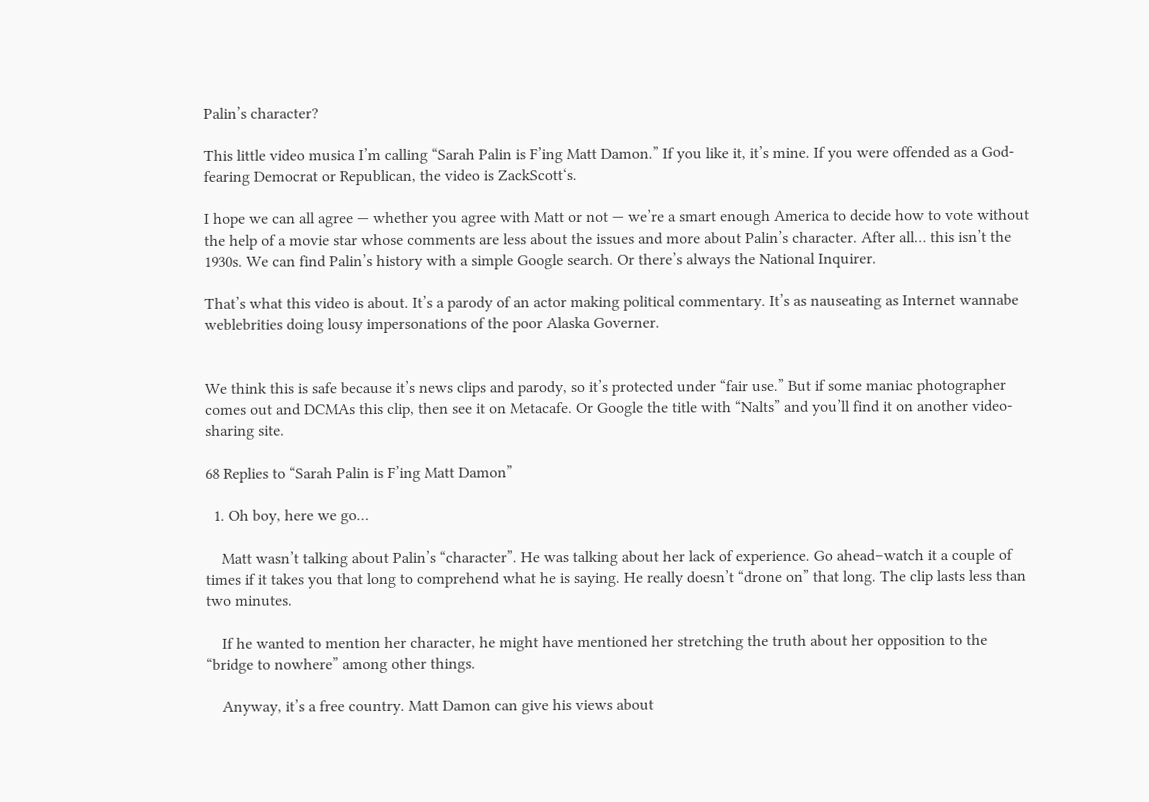Palin’s character?

This little video musica I’m calling “Sarah Palin is F’ing Matt Damon.” If you like it, it’s mine. If you were offended as a God-fearing Democrat or Republican, the video is ZackScott‘s.

I hope we can all agree — whether you agree with Matt or not — we’re a smart enough America to decide how to vote without the help of a movie star whose comments are less about the issues and more about Palin’s character. After all… this isn’t the 1930s. We can find Palin’s history with a simple Google search. Or there’s always the National Inquirer.

That’s what this video is about. It’s a parody of an actor making political commentary. It’s as nauseating as Internet wannabe weblebrities doing lousy impersonations of the poor Alaska Governer.


We think this is safe because it’s news clips and parody, so it’s protected under “fair use.” But if some maniac photographer comes out and DCMAs this clip, then see it on Metacafe. Or Google the title with “Nalts” and you’ll find it on another video-sharing site.

68 Replies to “Sarah Palin is F’ing Matt Damon”

  1. Oh boy, here we go…

    Matt wasn’t talking about Palin’s “character”. He was talking about her lack of experience. Go ahead–watch it a couple of times if it takes you that long to comprehend what he is saying. He really doesn’t “drone on” that long. The clip lasts less than two minutes.

    If he wanted to mention her character, he might have mentioned her stretching the truth about her opposition to the “bridge to nowhere” among other things.

    Anyway, it’s a free country. Matt Damon can give his views about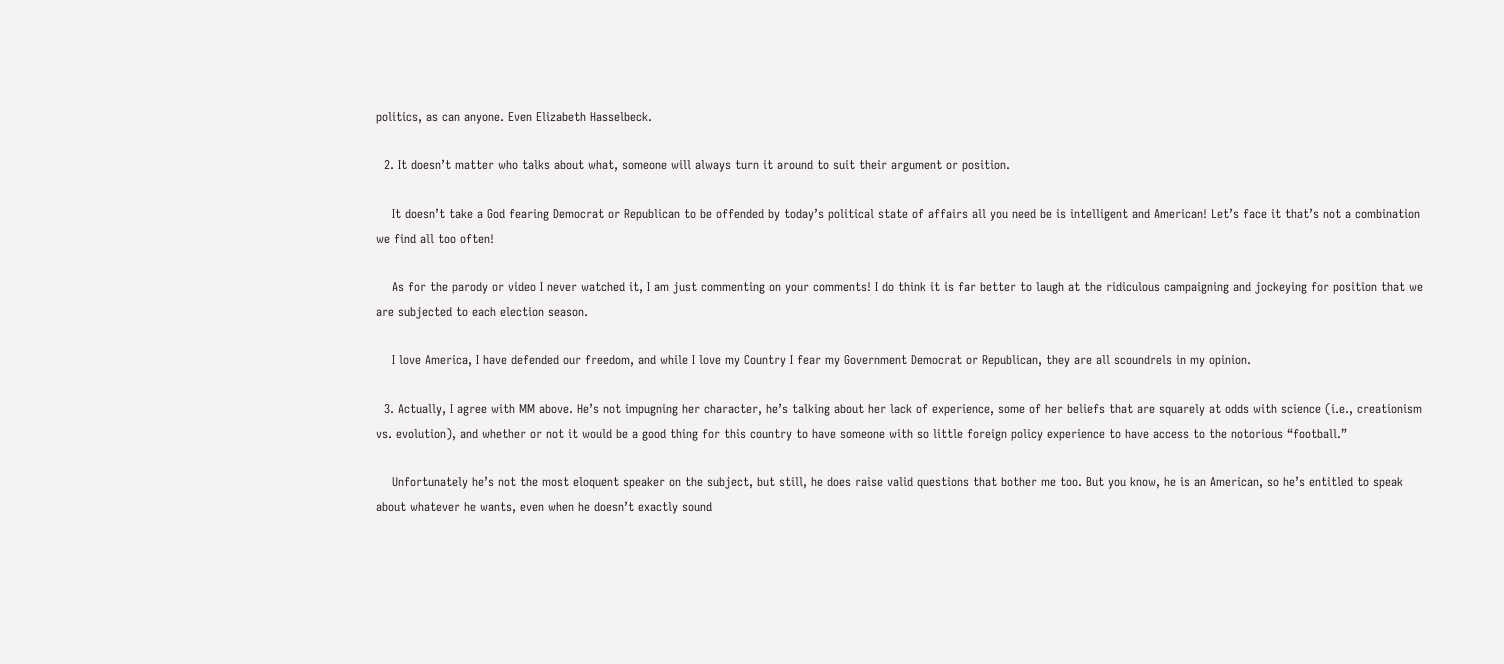politics, as can anyone. Even Elizabeth Hasselbeck.

  2. It doesn’t matter who talks about what, someone will always turn it around to suit their argument or position.

    It doesn’t take a God fearing Democrat or Republican to be offended by today’s political state of affairs all you need be is intelligent and American! Let’s face it that’s not a combination we find all too often!

    As for the parody or video I never watched it, I am just commenting on your comments! I do think it is far better to laugh at the ridiculous campaigning and jockeying for position that we are subjected to each election season.

    I love America, I have defended our freedom, and while I love my Country I fear my Government Democrat or Republican, they are all scoundrels in my opinion.

  3. Actually, I agree with MM above. He’s not impugning her character, he’s talking about her lack of experience, some of her beliefs that are squarely at odds with science (i.e., creationism vs. evolution), and whether or not it would be a good thing for this country to have someone with so little foreign policy experience to have access to the notorious “football.”

    Unfortunately he’s not the most eloquent speaker on the subject, but still, he does raise valid questions that bother me too. But you know, he is an American, so he’s entitled to speak about whatever he wants, even when he doesn’t exactly sound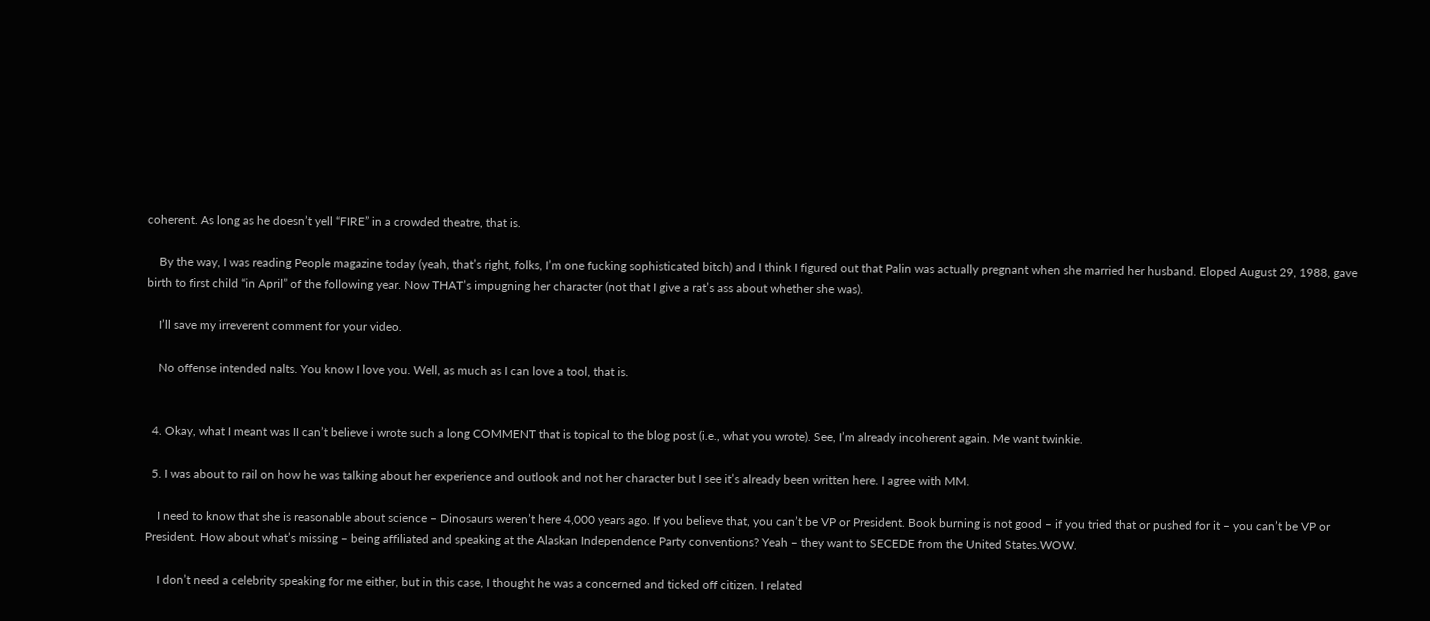coherent. As long as he doesn’t yell “FIRE” in a crowded theatre, that is.

    By the way, I was reading People magazine today (yeah, that’s right, folks, I’m one fucking sophisticated bitch) and I think I figured out that Palin was actually pregnant when she married her husband. Eloped August 29, 1988, gave birth to first child “in April” of the following year. Now THAT’s impugning her character (not that I give a rat’s ass about whether she was).

    I’ll save my irreverent comment for your video.

    No offense intended nalts. You know I love you. Well, as much as I can love a tool, that is.


  4. Okay, what I meant was II can’t believe i wrote such a long COMMENT that is topical to the blog post (i.e., what you wrote). See, I’m already incoherent again. Me want twinkie.

  5. I was about to rail on how he was talking about her experience and outlook and not her character but I see it’s already been written here. I agree with MM.

    I need to know that she is reasonable about science – Dinosaurs weren’t here 4,000 years ago. If you believe that, you can’t be VP or President. Book burning is not good – if you tried that or pushed for it – you can’t be VP or President. How about what’s missing – being affiliated and speaking at the Alaskan Independence Party conventions? Yeah – they want to SECEDE from the United States.WOW.

    I don’t need a celebrity speaking for me either, but in this case, I thought he was a concerned and ticked off citizen. I related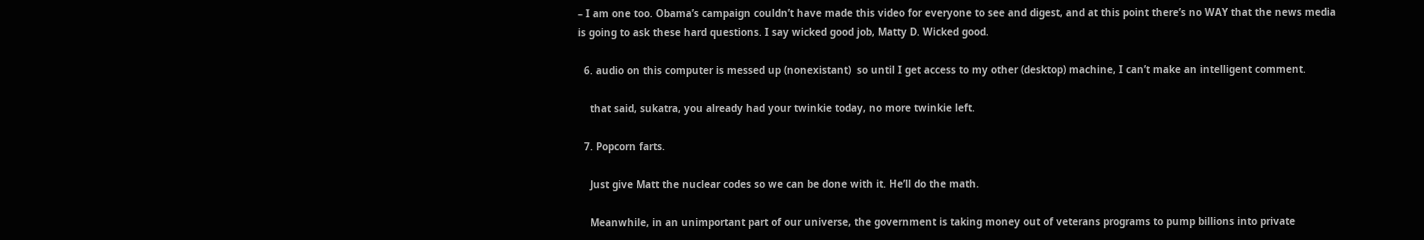– I am one too. Obama’s campaign couldn’t have made this video for everyone to see and digest, and at this point there’s no WAY that the news media is going to ask these hard questions. I say wicked good job, Matty D. Wicked good.

  6. audio on this computer is messed up (nonexistant)  so until I get access to my other (desktop) machine, I can’t make an intelligent comment.

    that said, sukatra, you already had your twinkie today, no more twinkie left.

  7. Popcorn farts.

    Just give Matt the nuclear codes so we can be done with it. He’ll do the math.

    Meanwhile, in an unimportant part of our universe, the government is taking money out of veterans programs to pump billions into private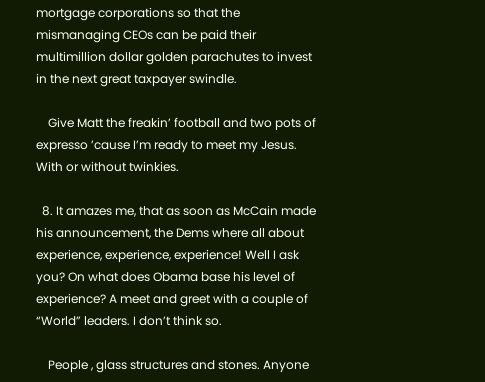mortgage corporations so that the mismanaging CEOs can be paid their multimillion dollar golden parachutes to invest in the next great taxpayer swindle.

    Give Matt the freakin’ football and two pots of expresso ’cause I’m ready to meet my Jesus. With or without twinkies.

  8. It amazes me, that as soon as McCain made his announcement, the Dems where all about experience, experience, experience! Well I ask you? On what does Obama base his level of experience? A meet and greet with a couple of “World” leaders. I don’t think so.

    People , glass structures and stones. Anyone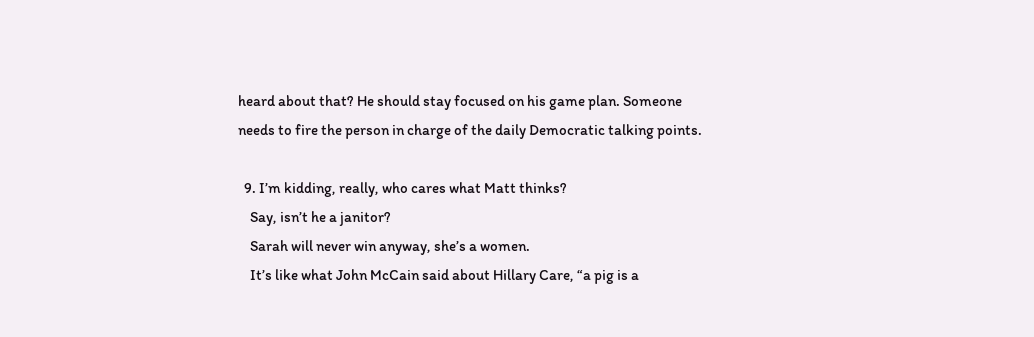heard about that? He should stay focused on his game plan. Someone needs to fire the person in charge of the daily Democratic talking points.

  9. I’m kidding, really, who cares what Matt thinks?
    Say, isn’t he a janitor?
    Sarah will never win anyway, she’s a women.
    It’s like what John McCain said about Hillary Care, “a pig is a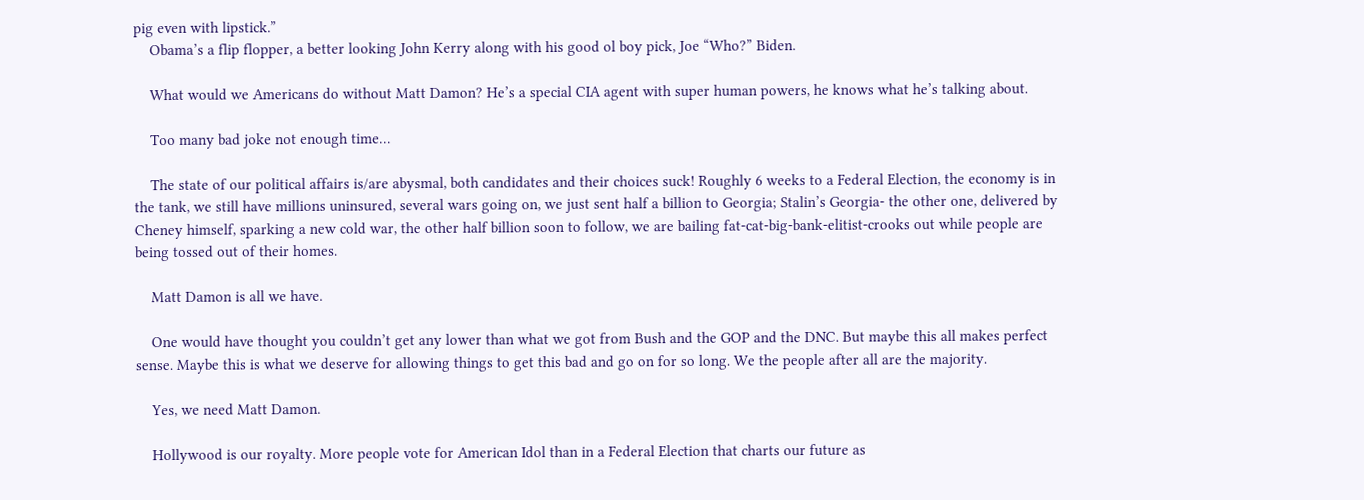pig even with lipstick.”
    Obama’s a flip flopper, a better looking John Kerry along with his good ol boy pick, Joe “Who?” Biden.

    What would we Americans do without Matt Damon? He’s a special CIA agent with super human powers, he knows what he’s talking about.

    Too many bad joke not enough time…

    The state of our political affairs is/are abysmal, both candidates and their choices suck! Roughly 6 weeks to a Federal Election, the economy is in the tank, we still have millions uninsured, several wars going on, we just sent half a billion to Georgia; Stalin’s Georgia- the other one, delivered by Cheney himself, sparking a new cold war, the other half billion soon to follow, we are bailing fat-cat-big-bank-elitist-crooks out while people are being tossed out of their homes.

    Matt Damon is all we have.

    One would have thought you couldn’t get any lower than what we got from Bush and the GOP and the DNC. But maybe this all makes perfect sense. Maybe this is what we deserve for allowing things to get this bad and go on for so long. We the people after all are the majority.

    Yes, we need Matt Damon.

    Hollywood is our royalty. More people vote for American Idol than in a Federal Election that charts our future as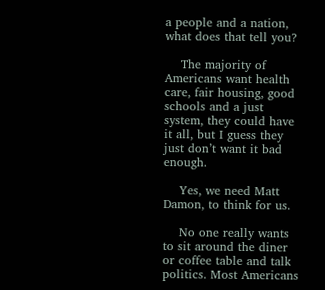a people and a nation, what does that tell you?

    The majority of Americans want health care, fair housing, good schools and a just system, they could have it all, but I guess they just don’t want it bad enough.

    Yes, we need Matt Damon, to think for us.

    No one really wants to sit around the diner or coffee table and talk politics. Most Americans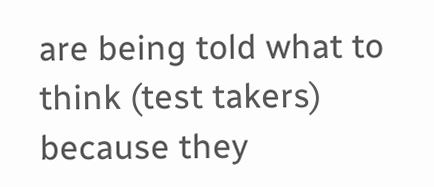are being told what to think (test takers) because they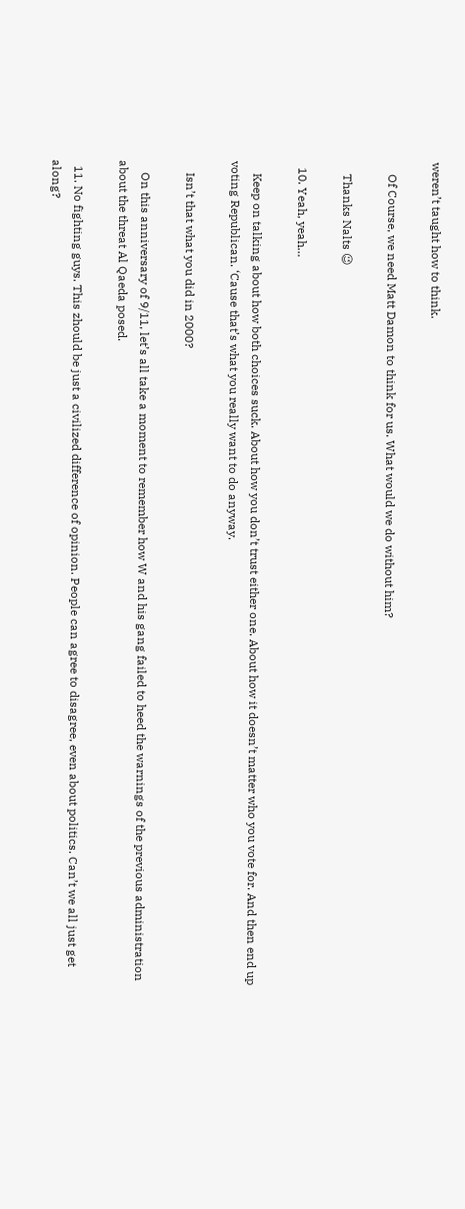weren’t taught how to think.

    Of Course, we need Matt Damon to think for us. What would we do without him?

    Thanks Nalts 😉

  10. Yeah, yeah…

    Keep on talking about how both choices suck. About how you don’t trust either one. About how it doesn’t matter who you vote for. And then end up voting Republican. ‘Cause that’s what you really want to do anyway.

    Isn’t that what you did in 2000?

    On this anniversary of 9/11, let’s all take a moment to remember how W and his gang failed to heed the warnings of the previous administration about the threat Al Qaeda posed.

  11. No fighting guys. This zhould be just a civilized difference of opinion. People can agree to disagree, even about politics. Can’t we all just get along?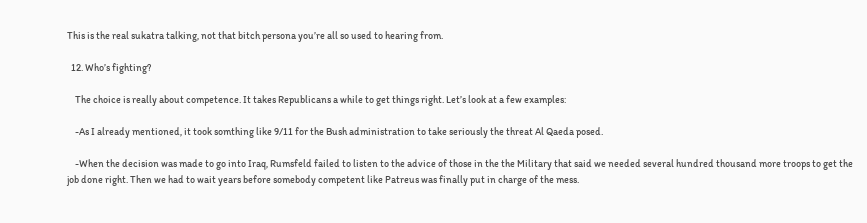This is the real sukatra talking, not that bitch persona you’re all so used to hearing from.

  12. Who’s fighting?

    The choice is really about competence. It takes Republicans a while to get things right. Let’s look at a few examples:

    -As I already mentioned, it took somthing like 9/11 for the Bush administration to take seriously the threat Al Qaeda posed.

    -When the decision was made to go into Iraq, Rumsfeld failed to listen to the advice of those in the the Military that said we needed several hundred thousand more troops to get the job done right. Then we had to wait years before somebody competent like Patreus was finally put in charge of the mess.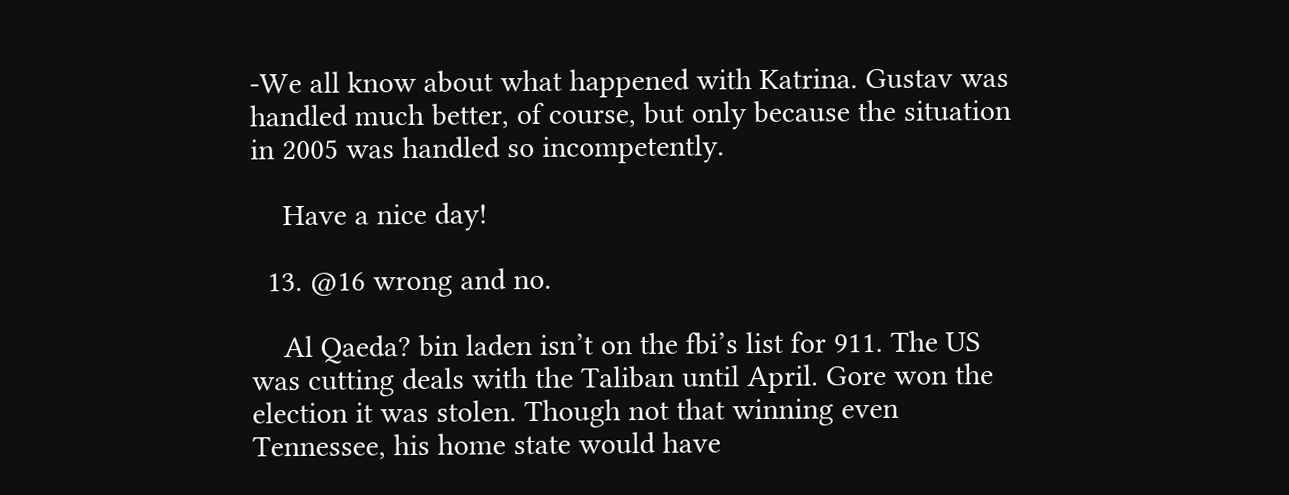-We all know about what happened with Katrina. Gustav was handled much better, of course, but only because the situation in 2005 was handled so incompetently.

    Have a nice day!

  13. @16 wrong and no.

    Al Qaeda? bin laden isn’t on the fbi’s list for 911. The US was cutting deals with the Taliban until April. Gore won the election it was stolen. Though not that winning even Tennessee, his home state would have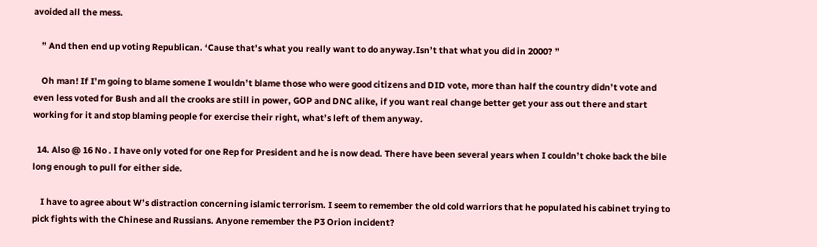avoided all the mess.

    ” And then end up voting Republican. ‘Cause that’s what you really want to do anyway.Isn’t that what you did in 2000? ”

    Oh man! If I’m going to blame somene I wouldn’t blame those who were good citizens and DID vote, more than half the country didn’t vote and even less voted for Bush and all the crooks are still in power, GOP and DNC alike, if you want real change better get your ass out there and start working for it and stop blaming people for exercise their right, what’s left of them anyway.

  14. Also @ 16 No . I have only voted for one Rep for President and he is now dead. There have been several years when I couldn’t choke back the bile long enough to pull for either side.

    I have to agree about W’s distraction concerning islamic terrorism. I seem to remember the old cold warriors that he populated his cabinet trying to pick fights with the Chinese and Russians. Anyone remember the P3 Orion incident?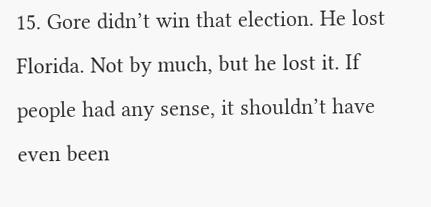15. Gore didn’t win that election. He lost Florida. Not by much, but he lost it. If people had any sense, it shouldn’t have even been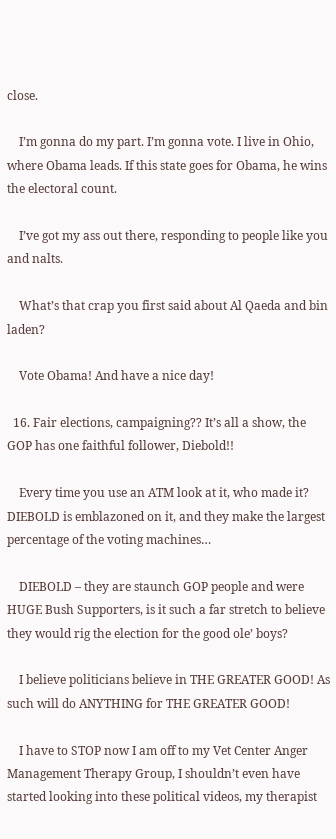close.

    I’m gonna do my part. I’m gonna vote. I live in Ohio, where Obama leads. If this state goes for Obama, he wins the electoral count.

    I’ve got my ass out there, responding to people like you and nalts.

    What’s that crap you first said about Al Qaeda and bin laden?

    Vote Obama! And have a nice day!

  16. Fair elections, campaigning?? It’s all a show, the GOP has one faithful follower, Diebold!!

    Every time you use an ATM look at it, who made it? DIEBOLD is emblazoned on it, and they make the largest percentage of the voting machines…

    DIEBOLD – they are staunch GOP people and were HUGE Bush Supporters, is it such a far stretch to believe they would rig the election for the good ole’ boys?

    I believe politicians believe in THE GREATER GOOD! As such will do ANYTHING for THE GREATER GOOD!

    I have to STOP now I am off to my Vet Center Anger Management Therapy Group, I shouldn’t even have started looking into these political videos, my therapist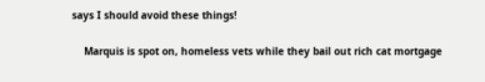says I should avoid these things!

    Marquis is spot on, homeless vets while they bail out rich cat mortgage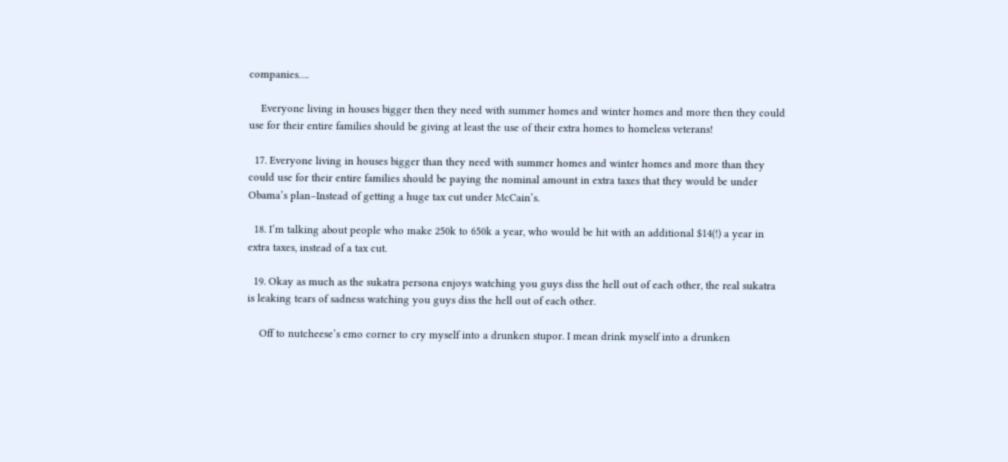companies….

    Everyone living in houses bigger then they need with summer homes and winter homes and more then they could use for their entire families should be giving at least the use of their extra homes to homeless veterans!

  17. Everyone living in houses bigger than they need with summer homes and winter homes and more than they could use for their entire families should be paying the nominal amount in extra taxes that they would be under Obama’s plan–Instead of getting a huge tax cut under McCain’s.

  18. I’m talking about people who make 250k to 650k a year, who would be hit with an additional $14(!) a year in extra taxes, instead of a tax cut.

  19. Okay as much as the sukatra persona enjoys watching you guys diss the hell out of each other, the real sukatra is leaking tears of sadness watching you guys diss the hell out of each other.

    Off to nutcheese’s emo corner to cry myself into a drunken stupor. I mean drink myself into a drunken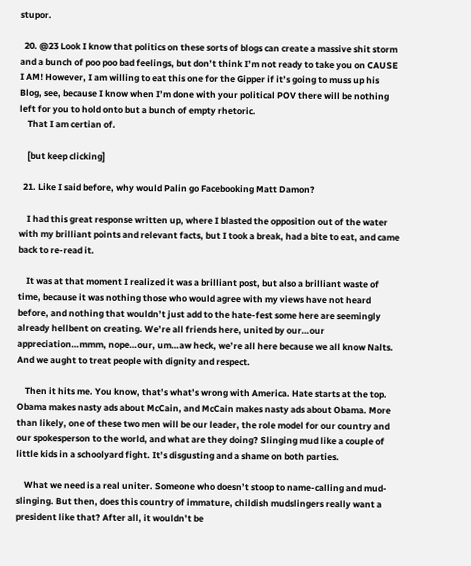stupor.

  20. @23 Look I know that politics on these sorts of blogs can create a massive shit storm and a bunch of poo poo bad feelings, but don’t think I’m not ready to take you on CAUSE I AM! However, I am willing to eat this one for the Gipper if it’s going to muss up his Blog, see, because I know when I’m done with your political POV there will be nothing left for you to hold onto but a bunch of empty rhetoric.
    That I am certian of.

    [but keep clicking]

  21. Like I said before, why would Palin go Facebooking Matt Damon?

    I had this great response written up, where I blasted the opposition out of the water with my brilliant points and relevant facts, but I took a break, had a bite to eat, and came back to re-read it.

    It was at that moment I realized it was a brilliant post, but also a brilliant waste of time, because it was nothing those who would agree with my views have not heard before, and nothing that wouldn’t just add to the hate-fest some here are seemingly already hellbent on creating. We’re all friends here, united by our…our appreciation…mmm, nope…our, um…aw heck, we’re all here because we all know Nalts. And we aught to treat people with dignity and respect.

    Then it hits me. You know, that’s what’s wrong with America. Hate starts at the top. Obama makes nasty ads about McCain, and McCain makes nasty ads about Obama. More than likely, one of these two men will be our leader, the role model for our country and our spokesperson to the world, and what are they doing? Slinging mud like a couple of little kids in a schoolyard fight. It’s disgusting and a shame on both parties.

    What we need is a real uniter. Someone who doesn’t stoop to name-calling and mud-slinging. But then, does this country of immature, childish mudslingers really want a president like that? After all, it wouldn’t be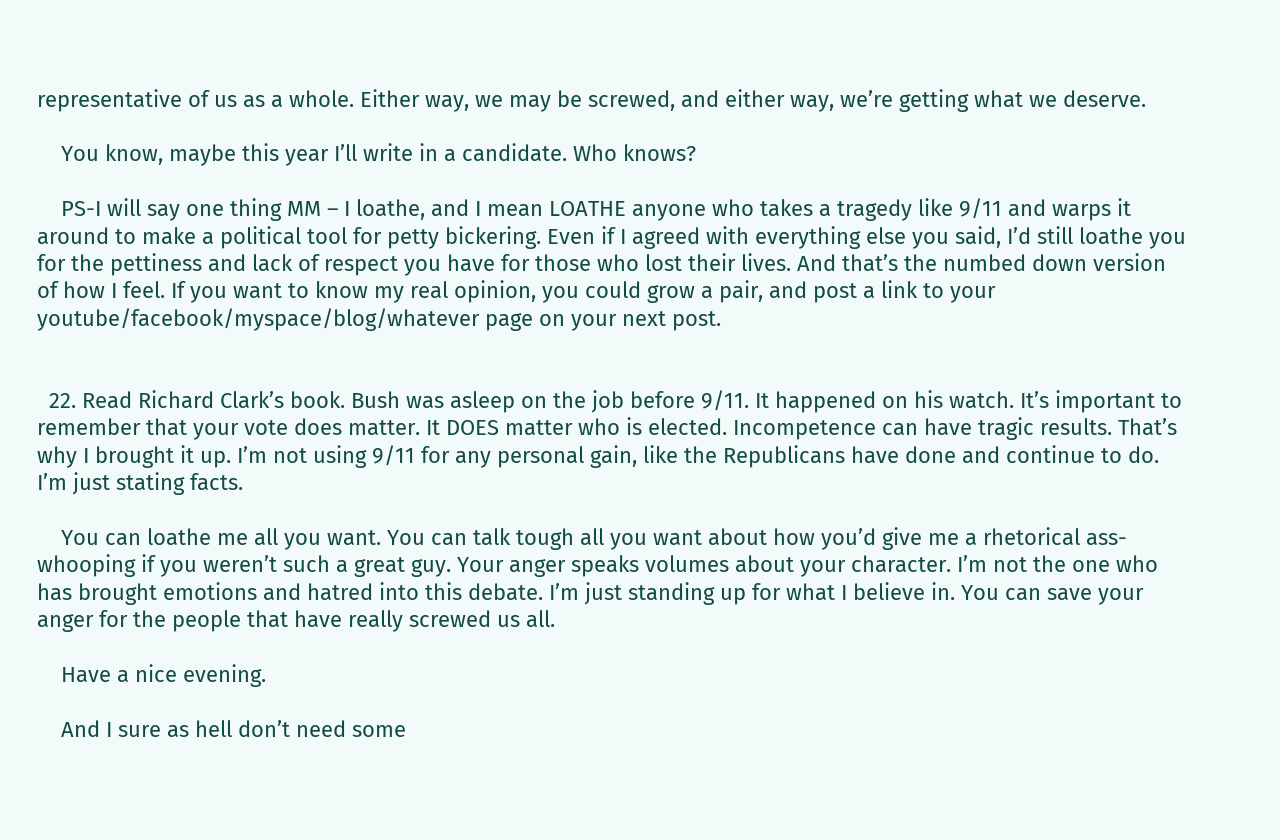representative of us as a whole. Either way, we may be screwed, and either way, we’re getting what we deserve.

    You know, maybe this year I’ll write in a candidate. Who knows?

    PS-I will say one thing MM – I loathe, and I mean LOATHE anyone who takes a tragedy like 9/11 and warps it around to make a political tool for petty bickering. Even if I agreed with everything else you said, I’d still loathe you for the pettiness and lack of respect you have for those who lost their lives. And that’s the numbed down version of how I feel. If you want to know my real opinion, you could grow a pair, and post a link to your youtube/facebook/myspace/blog/whatever page on your next post.


  22. Read Richard Clark’s book. Bush was asleep on the job before 9/11. It happened on his watch. It’s important to remember that your vote does matter. It DOES matter who is elected. Incompetence can have tragic results. That’s why I brought it up. I’m not using 9/11 for any personal gain, like the Republicans have done and continue to do. I’m just stating facts.

    You can loathe me all you want. You can talk tough all you want about how you’d give me a rhetorical ass-whooping if you weren’t such a great guy. Your anger speaks volumes about your character. I’m not the one who has brought emotions and hatred into this debate. I’m just standing up for what I believe in. You can save your anger for the people that have really screwed us all.

    Have a nice evening.

    And I sure as hell don’t need some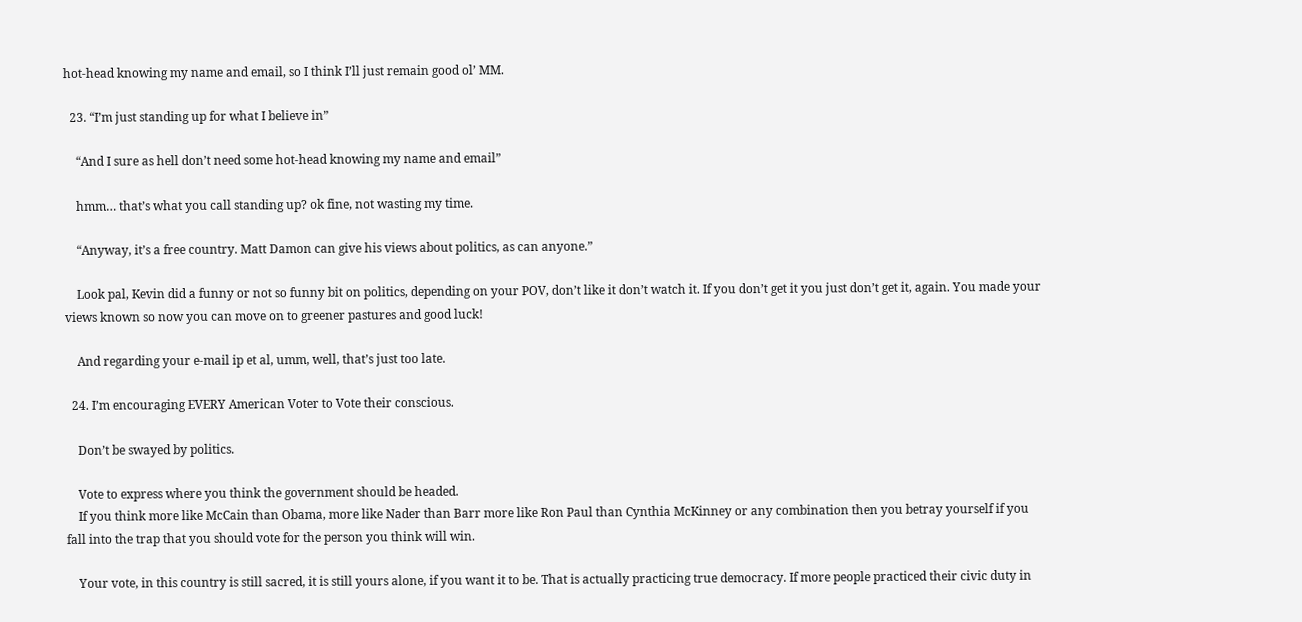hot-head knowing my name and email, so I think I’ll just remain good ol’ MM.

  23. “I’m just standing up for what I believe in”

    “And I sure as hell don’t need some hot-head knowing my name and email”

    hmm… that’s what you call standing up? ok fine, not wasting my time.

    “Anyway, it’s a free country. Matt Damon can give his views about politics, as can anyone.”

    Look pal, Kevin did a funny or not so funny bit on politics, depending on your POV, don’t like it don’t watch it. If you don’t get it you just don’t get it, again. You made your views known so now you can move on to greener pastures and good luck!

    And regarding your e-mail ip et al, umm, well, that’s just too late.

  24. I’m encouraging EVERY American Voter to Vote their conscious.

    Don’t be swayed by politics.

    Vote to express where you think the government should be headed.
    If you think more like McCain than Obama, more like Nader than Barr more like Ron Paul than Cynthia McKinney or any combination then you betray yourself if you fall into the trap that you should vote for the person you think will win.

    Your vote, in this country is still sacred, it is still yours alone, if you want it to be. That is actually practicing true democracy. If more people practiced their civic duty in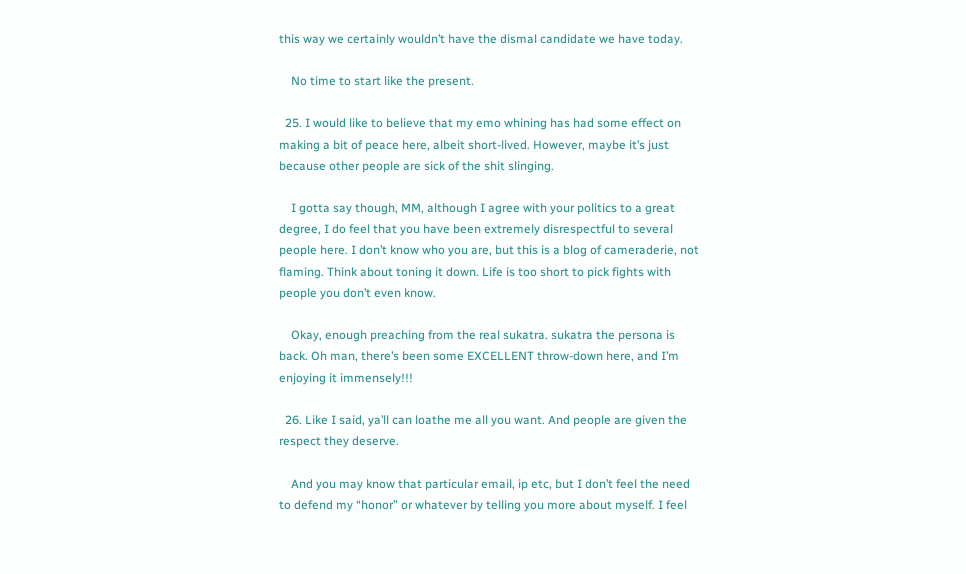this way we certainly wouldn’t have the dismal candidate we have today.

    No time to start like the present.

  25. I would like to believe that my emo whining has had some effect on making a bit of peace here, albeit short-lived. However, maybe it’s just because other people are sick of the shit slinging.

    I gotta say though, MM, although I agree with your politics to a great degree, I do feel that you have been extremely disrespectful to several people here. I don’t know who you are, but this is a blog of cameraderie, not flaming. Think about toning it down. Life is too short to pick fights with people you don’t even know.

    Okay, enough preaching from the real sukatra. sukatra the persona is back. Oh man, there’s been some EXCELLENT throw-down here, and I’m enjoying it immensely!!!

  26. Like I said, ya’ll can loathe me all you want. And people are given the respect they deserve.

    And you may know that particular email, ip etc, but I don’t feel the need to defend my “honor” or whatever by telling you more about myself. I feel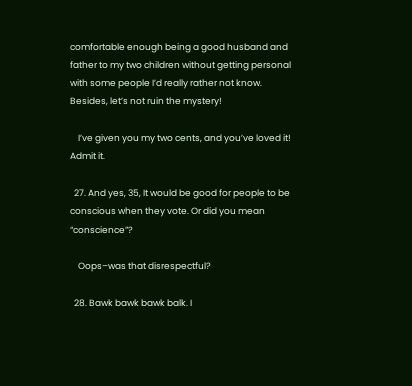comfortable enough being a good husband and father to my two children without getting personal with some people I’d really rather not know. Besides, let’s not ruin the mystery!

    I’ve given you my two cents, and you’ve loved it! Admit it.

  27. And yes, 35, It would be good for people to be conscious when they vote. Or did you mean “conscience”?

    Oops–was that disrespectful?

  28. Bawk bawk bawk balk. I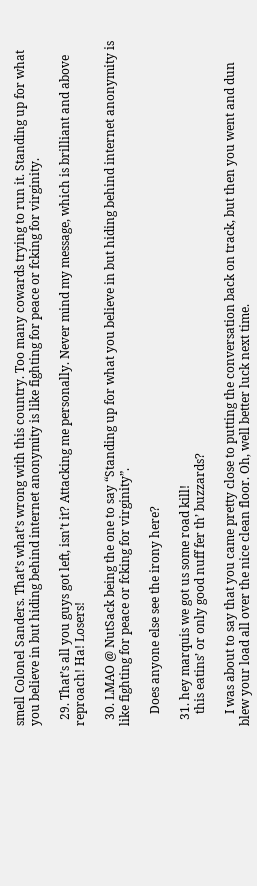smell Colonel Sanders. That’s what’s wrong with this country. Too many cowards trying to run it. Standing up for what you believe in but hiding behind internet anonymity is like fighting for peace or fcking for virginity.

  29. That’s all you guys got left, isn’t it? Attacking me personally. Never mind my message, which is brilliant and above reproach! Ha! Losers!

  30. LMAO @ NutSack being the one to say “Standing up for what you believe in but hiding behind internet anonymity is like fighting for peace or fcking for virginity”.

    Does anyone else see the irony here?

  31. hey marquis we got us some road kill!
    this eatins’ or only good nuff fer th’ buzzards?

    I was about to say that you came pretty close to putting the conversation back on track, but then you went and dun blew your load all over the nice clean floor. Oh, well better luck next time.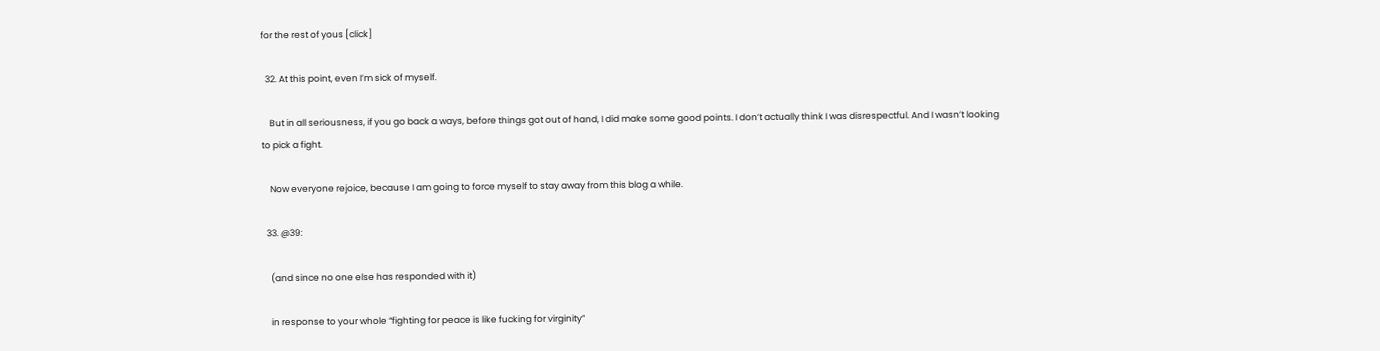for the rest of yous [click]

  32. At this point, even I’m sick of myself.

    But in all seriousness, if you go back a ways, before things got out of hand, I did make some good points. I don’t actually think I was disrespectful. And I wasn’t looking to pick a fight.

    Now everyone rejoice, because I am going to force myself to stay away from this blog a while.

  33. @39:

    (and since no one else has responded with it)

    in response to your whole “fighting for peace is like fucking for virginity”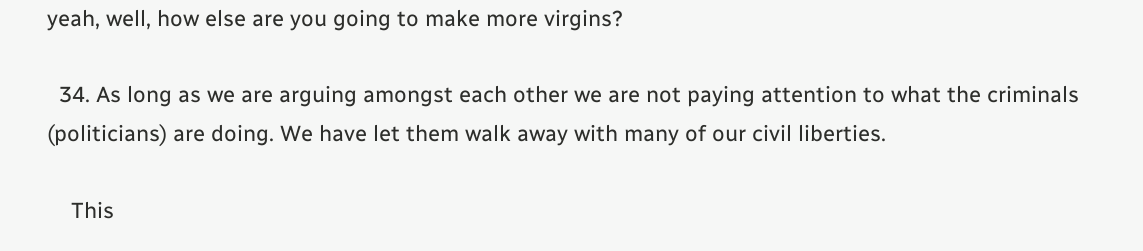yeah, well, how else are you going to make more virgins?

  34. As long as we are arguing amongst each other we are not paying attention to what the criminals (politicians) are doing. We have let them walk away with many of our civil liberties.

    This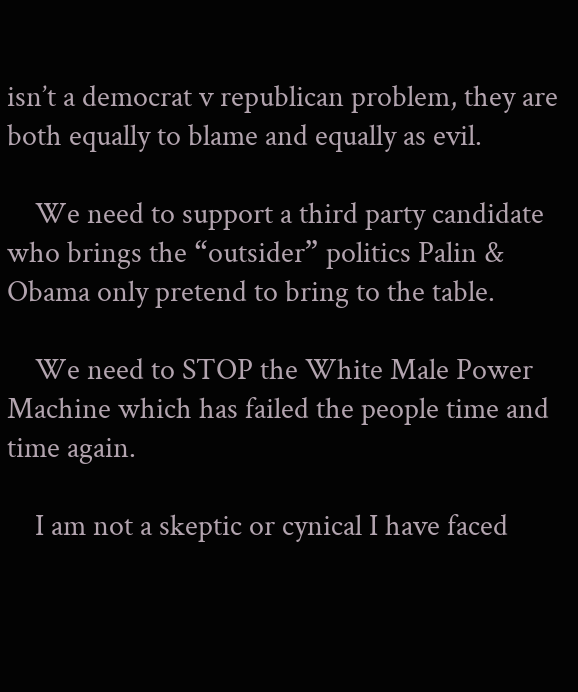isn’t a democrat v republican problem, they are both equally to blame and equally as evil.

    We need to support a third party candidate who brings the “outsider” politics Palin & Obama only pretend to bring to the table.

    We need to STOP the White Male Power Machine which has failed the people time and time again.

    I am not a skeptic or cynical I have faced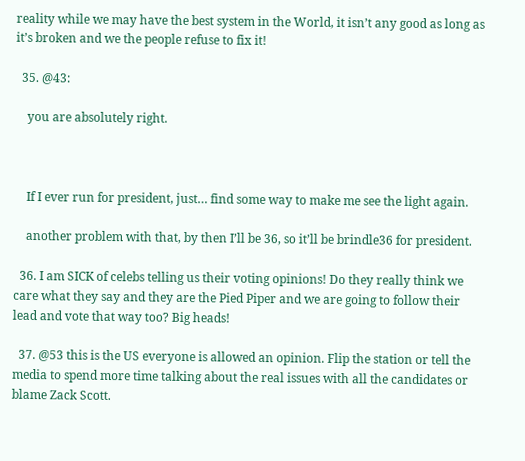reality while we may have the best system in the World, it isn’t any good as long as it’s broken and we the people refuse to fix it!

  35. @43:

    you are absolutely right.



    If I ever run for president, just… find some way to make me see the light again.

    another problem with that, by then I’ll be 36, so it’ll be brindle36 for president.

  36. I am SICK of celebs telling us their voting opinions! Do they really think we care what they say and they are the Pied Piper and we are going to follow their lead and vote that way too? Big heads!

  37. @53 this is the US everyone is allowed an opinion. Flip the station or tell the media to spend more time talking about the real issues with all the candidates or blame Zack Scott.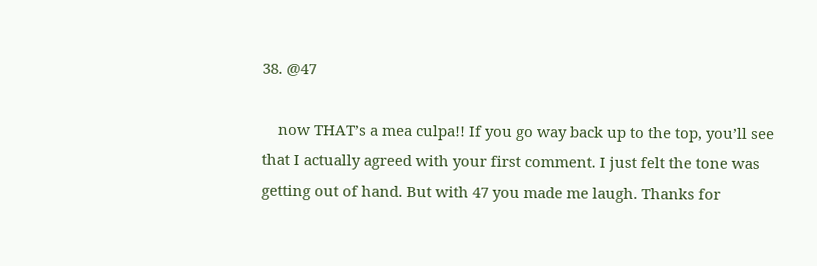38. @47

    now THAT’s a mea culpa!! If you go way back up to the top, you’ll see that I actually agreed with your first comment. I just felt the tone was getting out of hand. But with 47 you made me laugh. Thanks for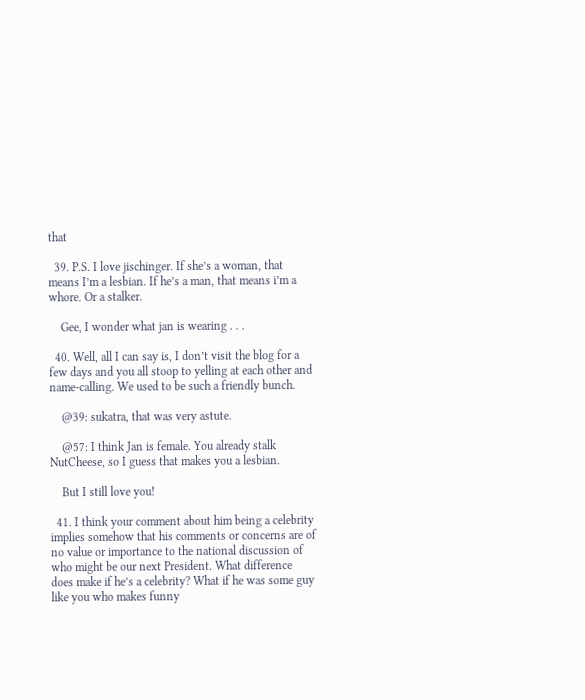that

  39. P.S. I love jischinger. If she’s a woman, that means I’m a lesbian. If he’s a man, that means i’m a whore. Or a stalker.

    Gee, I wonder what jan is wearing . . .

  40. Well, all I can say is, I don’t visit the blog for a few days and you all stoop to yelling at each other and name-calling. We used to be such a friendly bunch.

    @39: sukatra, that was very astute.

    @57: I think Jan is female. You already stalk NutCheese, so I guess that makes you a lesbian.

    But I still love you!

  41. I think your comment about him being a celebrity implies somehow that his comments or concerns are of no value or importance to the national discussion of who might be our next President. What difference does make if he’s a celebrity? What if he was some guy like you who makes funny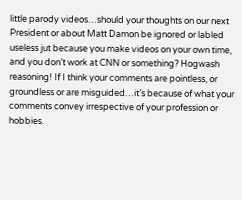little parody videos…should your thoughts on our next President or about Matt Damon be ignored or labled useless jut because you make videos on your own time, and you don’t work at CNN or something? Hogwash reasoning! If I think your comments are pointless, or groundless or are misguided…it’s because of what your comments convey irrespective of your profession or hobbies.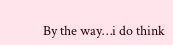By the way…i do think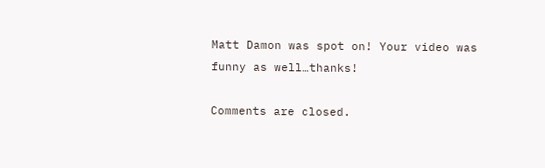Matt Damon was spot on! Your video was funny as well…thanks!

Comments are closed.